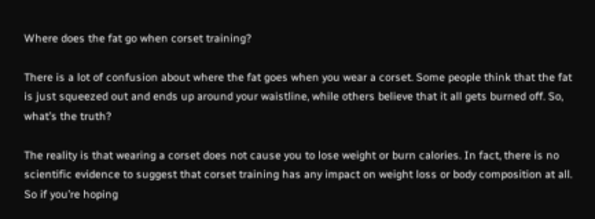Where does the fat go when corset training?

There is a lot of confusion about where the fat goes when you wear a corset. Some people think that the fat is just squeezed out and ends up around your waistline, while others believe that it all gets burned off. So, what’s the truth?

The reality is that wearing a corset does not cause you to lose weight or burn calories. In fact, there is no scientific evidence to suggest that corset training has any impact on weight loss or body composition at all. So if you’re hoping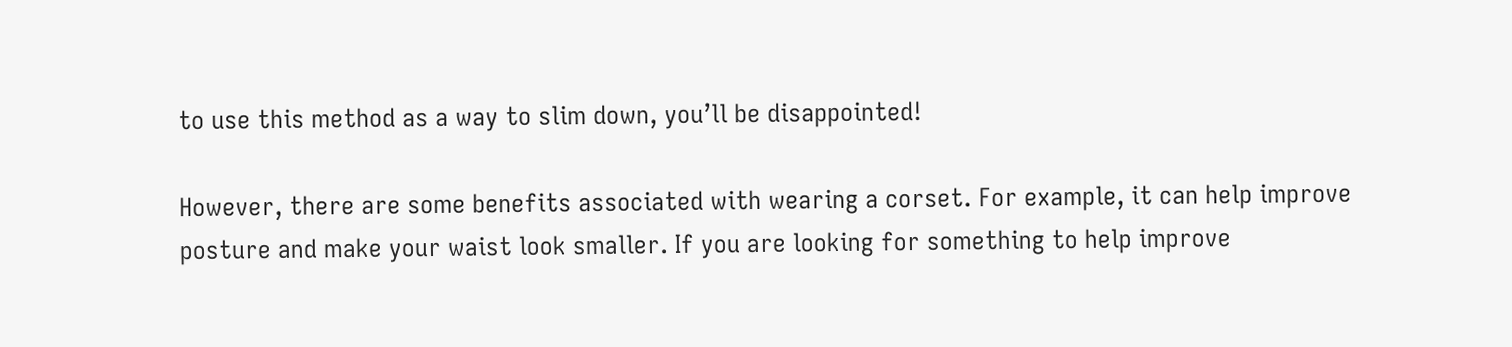to use this method as a way to slim down, you’ll be disappointed!

However, there are some benefits associated with wearing a corset. For example, it can help improve posture and make your waist look smaller. If you are looking for something to help improve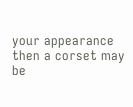your appearance then a corset may be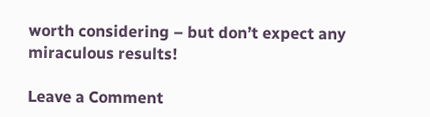worth considering – but don’t expect any miraculous results!

Leave a Comment